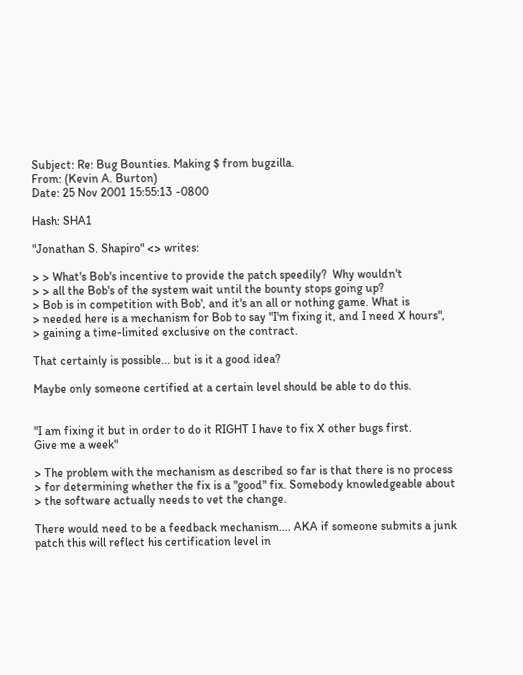Subject: Re: Bug Bounties. Making $ from bugzilla.
From: (Kevin A. Burton)
Date: 25 Nov 2001 15:55:13 -0800

Hash: SHA1

"Jonathan S. Shapiro" <> writes:

> > What's Bob's incentive to provide the patch speedily?  Why wouldn't
> > all the Bob's of the system wait until the bounty stops going up?
> Bob is in competition with Bob', and it's an all or nothing game. What is
> needed here is a mechanism for Bob to say "I'm fixing it, and I need X hours",
> gaining a time-limited exclusive on the contract.

That certainly is possible... but is it a good idea?

Maybe only someone certified at a certain level should be able to do this.


"I am fixing it but in order to do it RIGHT I have to fix X other bugs first.
Give me a week"

> The problem with the mechanism as described so far is that there is no process
> for determining whether the fix is a "good" fix. Somebody knowledgeable about
> the software actually needs to vet the change.

There would need to be a feedback mechanism.... AKA if someone submits a junk
patch this will reflect his certification level in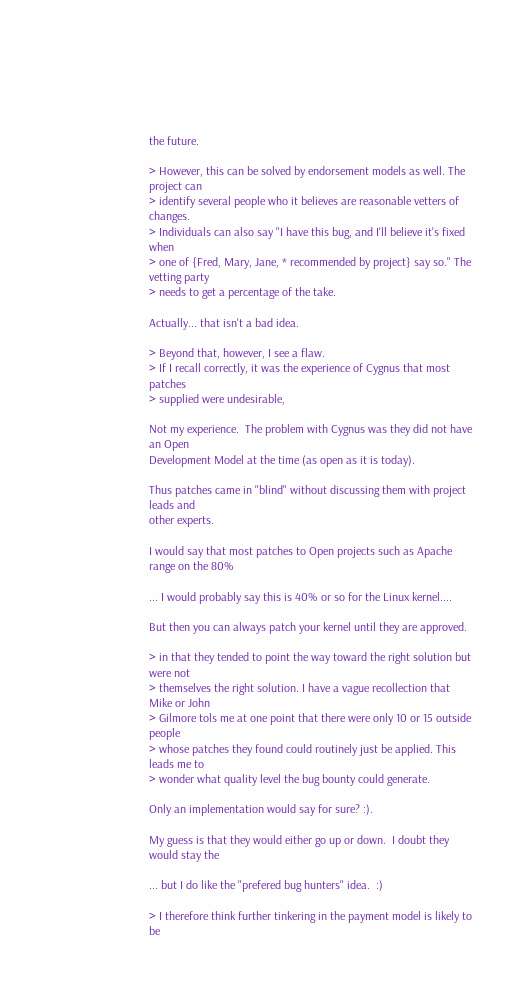the future.

> However, this can be solved by endorsement models as well. The project can
> identify several people who it believes are reasonable vetters of changes.
> Individuals can also say "I have this bug, and I'll believe it's fixed when
> one of {Fred, Mary, Jane, * recommended by project} say so." The vetting party
> needs to get a percentage of the take.

Actually... that isn't a bad idea.

> Beyond that, however, I see a flaw.
> If I recall correctly, it was the experience of Cygnus that most patches
> supplied were undesirable,

Not my experience.  The problem with Cygnus was they did not have an Open
Development Model at the time (as open as it is today).

Thus patches came in "blind" without discussing them with project leads and
other experts.

I would say that most patches to Open projects such as Apache range on the 80%

... I would probably say this is 40% or so for the Linux kernel....

But then you can always patch your kernel until they are approved.

> in that they tended to point the way toward the right solution but were not
> themselves the right solution. I have a vague recollection that Mike or John
> Gilmore tols me at one point that there were only 10 or 15 outside people
> whose patches they found could routinely just be applied. This leads me to
> wonder what quality level the bug bounty could generate.

Only an implementation would say for sure? :).

My guess is that they would either go up or down.  I doubt they would stay the

... but I do like the "prefered bug hunters" idea.  :)

> I therefore think further tinkering in the payment model is likely to be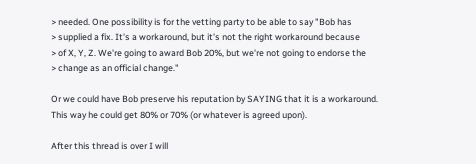> needed. One possibility is for the vetting party to be able to say "Bob has
> supplied a fix. It's a workaround, but it's not the right workaround because
> of X, Y, Z. We're going to award Bob 20%, but we're not going to endorse the
> change as an official change."

Or we could have Bob preserve his reputation by SAYING that it is a workaround.
This way he could get 80% or 70% (or whatever is agreed upon).

After this thread is over I will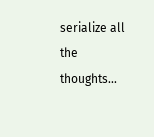serialize all the thoughts...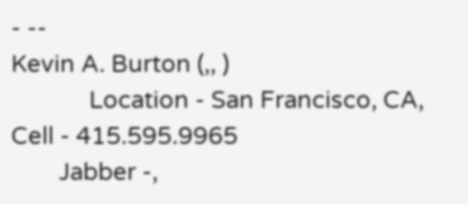- --
Kevin A. Burton (,, )
             Location - San Francisco, CA, Cell - 415.595.9965
        Jabber -,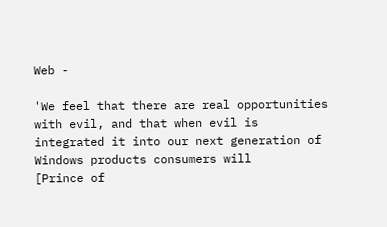Web -

'We feel that there are real opportunities with evil, and that when evil is
integrated it into our next generation of Windows products consumers will
[Prince of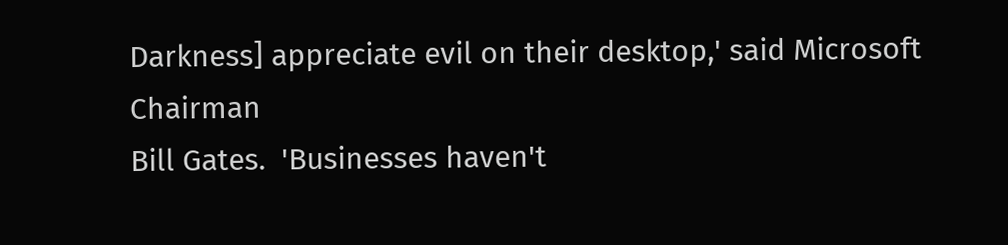Darkness] appreciate evil on their desktop,' said Microsoft Chairman
Bill Gates.  'Businesses haven't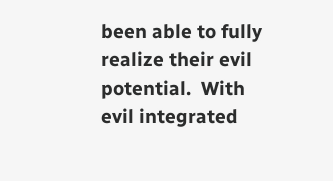been able to fully realize their evil
potential.  With evil integrated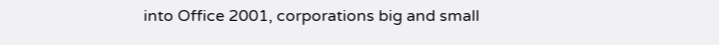into Office 2001, corporations big and small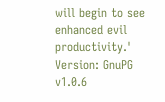will begin to see enhanced evil productivity.'
Version: GnuPG v1.0.6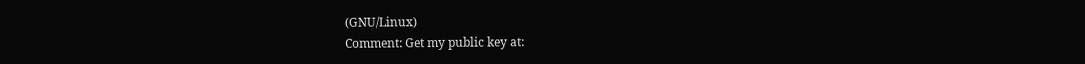(GNU/Linux)
Comment: Get my public key at: